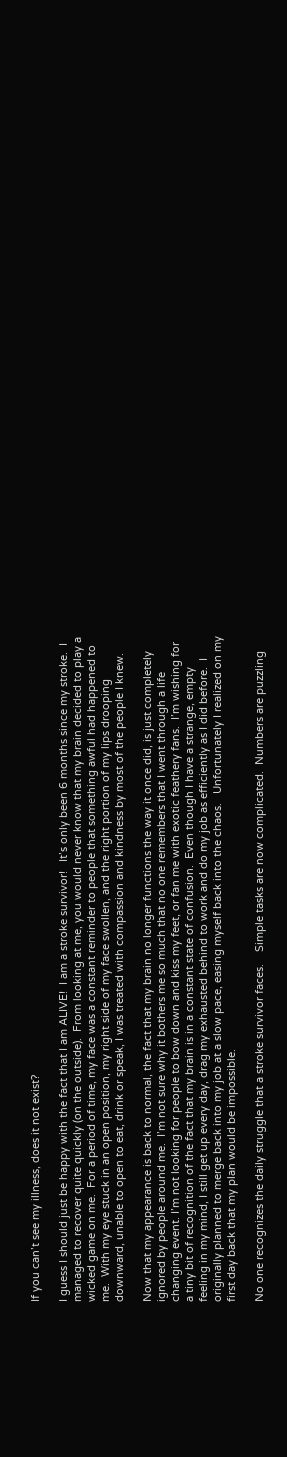If you can’t see my illness, does it not exist?

I guess I should just be happy with the fact that I am ALIVE!  I am a stroke survivor!   It’s only been 6 months since my stroke.  I managed to recover quite quickly (on the outside).  From looking at me, you would never know that my brain decided to play a wicked game on me.  For a period of time, my face was a constant reminder to people that something awful had happened to me.  With my eye stuck in an open position, my right side of my face swollen, and the right portion of my lips drooping  downward, unable to open to eat, drink or speak, I was treated with compassion and kindness by most of the people I knew.

Now that my appearance is back to normal, the fact that my brain no longer functions the way it once did, is just completely ignored by people around me.  I’m not sure why it bothers me so much that no one remembers that I went through a life changing event. I’m not looking for people to bow down and kiss my feet, or fan me with exotic feathery fans.  I’m wishing for a tiny bit of recognition of the fact that my brain is in a constant state of confusion.  Even though I have a strange, empty feeling in my mind, I still get up every day, drag my exhausted behind to work and do my job as efficiently as I did before.  I originally planned to merge back into my job at a slow pace, easing myself back into the chaos.   Unfortunately I realized on my first day back that my plan would be impossible.

No one recognizes the daily struggle that a stroke survivor faces.    Simple tasks are now complicated.  Numbers are puzzling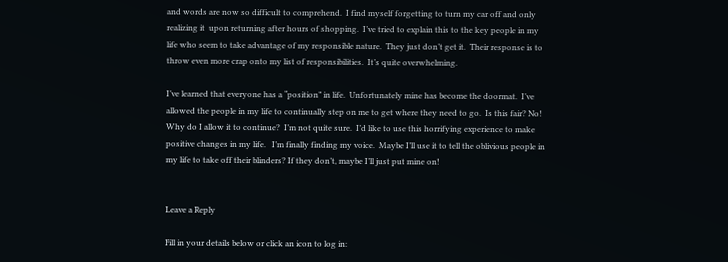and words are now so difficult to comprehend.  I find myself forgetting to turn my car off and only realizing it  upon returning after hours of shopping.  I’ve tried to explain this to the key people in my life who seem to take advantage of my responsible nature.  They just don’t get it.  Their response is to throw even more crap onto my list of responsibilities.  It’s quite overwhelming.

I’ve learned that everyone has a “position” in life.  Unfortunately mine has become the doormat.  I’ve allowed the people in my life to continually step on me to get where they need to go.  Is this fair? No!  Why do I allow it to continue?  I’m not quite sure.  I’d like to use this horrifying experience to make positive changes in my life.   I’m finally finding my voice.  Maybe I’ll use it to tell the oblivious people in my life to take off their blinders? If they don’t, maybe I’ll just put mine on!


Leave a Reply

Fill in your details below or click an icon to log in: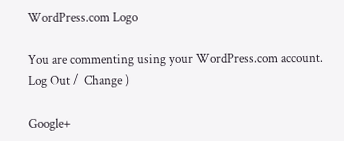WordPress.com Logo

You are commenting using your WordPress.com account. Log Out /  Change )

Google+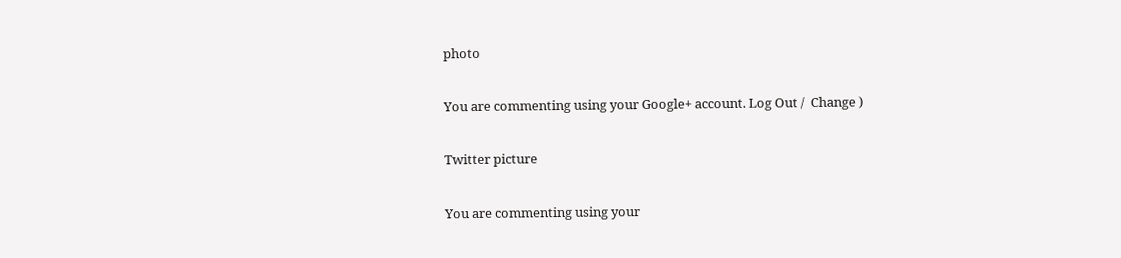photo

You are commenting using your Google+ account. Log Out /  Change )

Twitter picture

You are commenting using your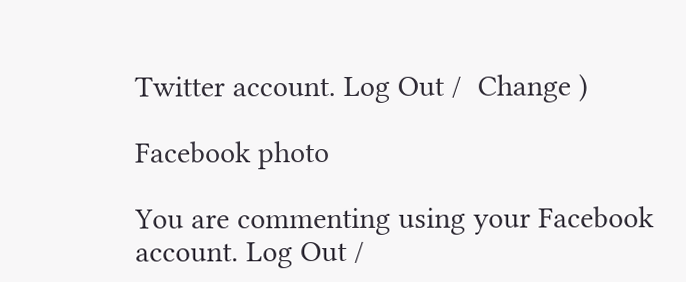Twitter account. Log Out /  Change )

Facebook photo

You are commenting using your Facebook account. Log Out /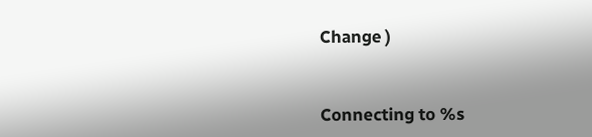Change )


Connecting to %s